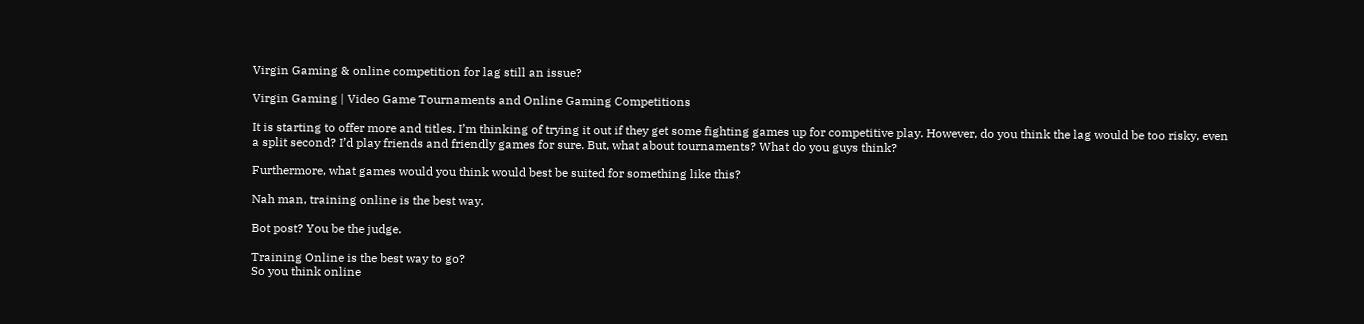Virgin Gaming & online competition for lag still an issue?

Virgin Gaming | Video Game Tournaments and Online Gaming Competitions

It is starting to offer more and titles. I’m thinking of trying it out if they get some fighting games up for competitive play. However, do you think the lag would be too risky, even a split second? I’d play friends and friendly games for sure. But, what about tournaments? What do you guys think?

Furthermore, what games would you think would best be suited for something like this?

Nah man, training online is the best way.

Bot post? You be the judge.

Training Online is the best way to go?
So you think online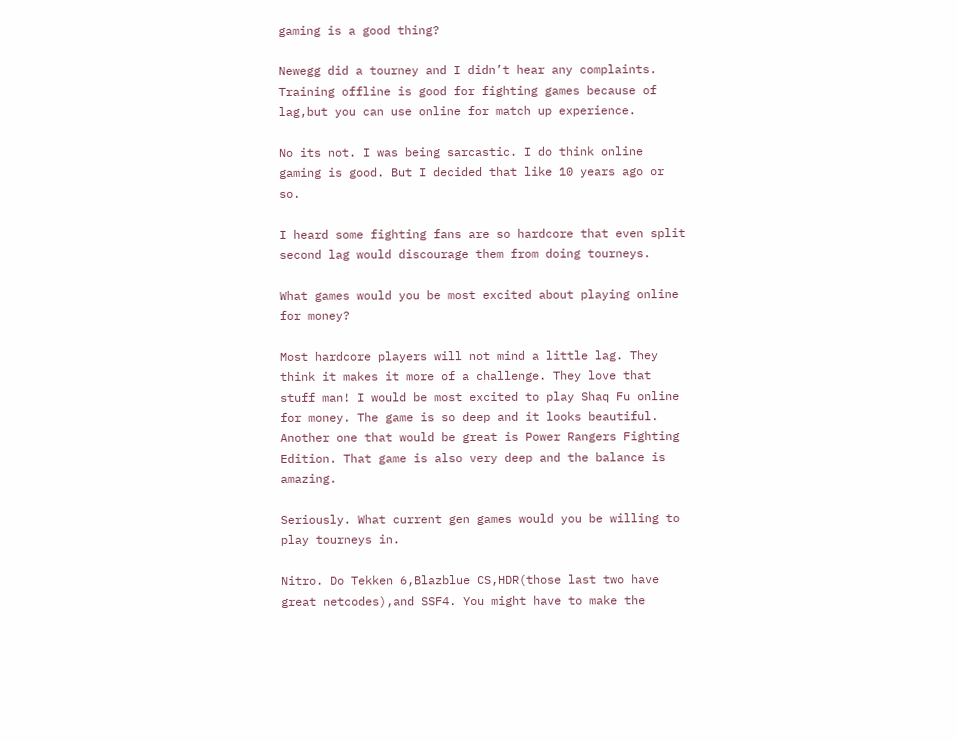gaming is a good thing?

Newegg did a tourney and I didn’t hear any complaints. Training offline is good for fighting games because of lag,but you can use online for match up experience.

No its not. I was being sarcastic. I do think online gaming is good. But I decided that like 10 years ago or so.

I heard some fighting fans are so hardcore that even split second lag would discourage them from doing tourneys.

What games would you be most excited about playing online for money?

Most hardcore players will not mind a little lag. They think it makes it more of a challenge. They love that stuff man! I would be most excited to play Shaq Fu online for money. The game is so deep and it looks beautiful. Another one that would be great is Power Rangers Fighting Edition. That game is also very deep and the balance is amazing.

Seriously. What current gen games would you be willing to play tourneys in.

Nitro. Do Tekken 6,Blazblue CS,HDR(those last two have great netcodes),and SSF4. You might have to make the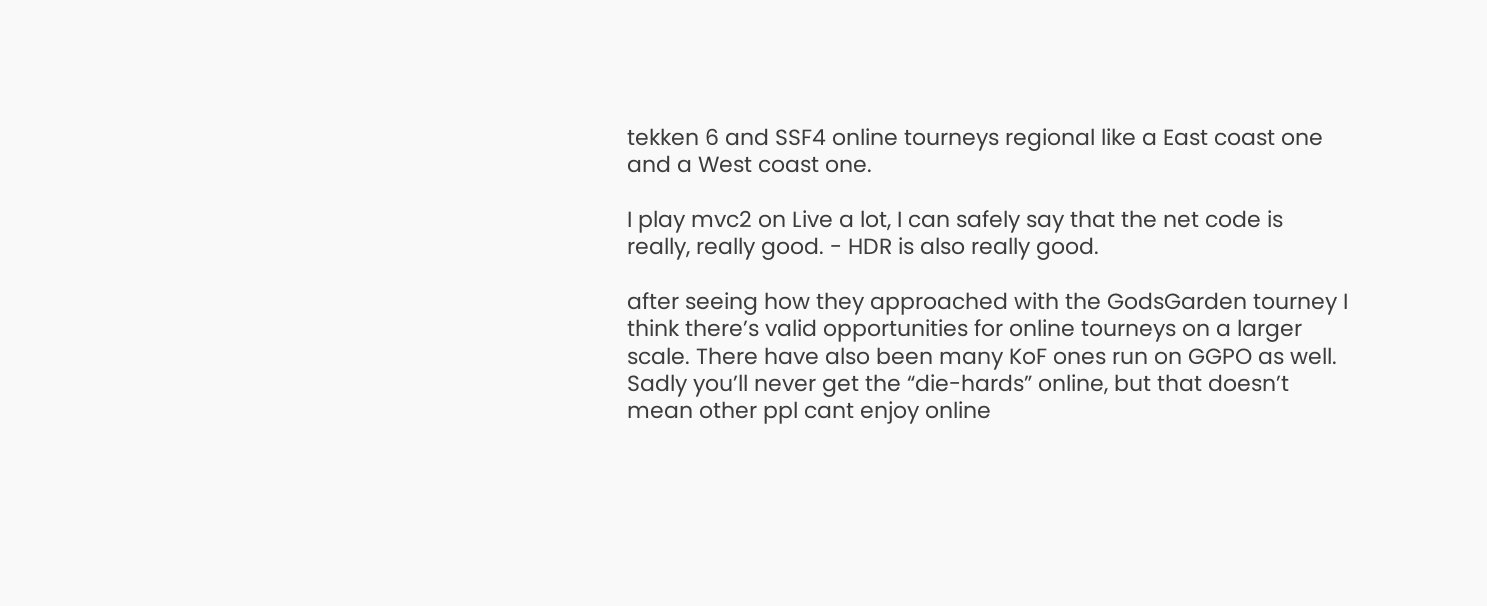tekken 6 and SSF4 online tourneys regional like a East coast one and a West coast one.

I play mvc2 on Live a lot, I can safely say that the net code is really, really good. - HDR is also really good.

after seeing how they approached with the GodsGarden tourney I think there’s valid opportunities for online tourneys on a larger scale. There have also been many KoF ones run on GGPO as well. Sadly you’ll never get the “die-hards” online, but that doesn’t mean other ppl cant enjoy online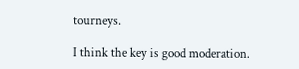tourneys.

I think the key is good moderation.